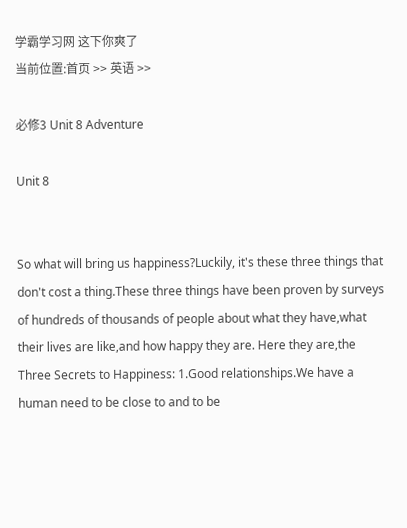学霸学习网 这下你爽了
当前位置:首页 >> 英语 >>

必修3 Unit 8 Adventure

Unit 8


So what will bring us happiness?Luckily, it's these three things that don't cost a thing.These three things have been proven by surveys of hundreds of thousands of people about what they have,what their lives are like,and how happy they are. Here they are,the Three Secrets to Happiness: 1.Good relationships.We have a human need to be close to and to be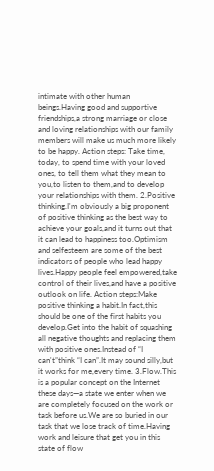intimate with other human beings.Having good and supportive friendships,a strong marriage or close and loving relationships with our family members will make us much more likely to be happy. Action steps: Take time, today, to spend time with your loved ones, to tell them what they mean to you,to listen to them,and to develop your relationships with them. 2.Positive thinking.I'm obviously a big proponent of positive thinking as the best way to achieve your goals,and it turns out that it can lead to happiness too.Optimism and selfesteem are some of the best indicators of people who lead happy lives.Happy people feel empowered,take control of their lives,and have a positive outlook on life. Action steps:Make positive thinking a habit.In fact,this should be one of the first habits you develop.Get into the habit of squashing all negative thoughts and replacing them with positive ones.Instead of “I can't”think “I can”.It may sound silly,but it works for me,every time. 3.Flow.This is a popular concept on the Internet these days—a state we enter when we are completely focused on the work or task before us.We are so buried in our task that we lose track of time.Having work and leisure that get you in this state of flow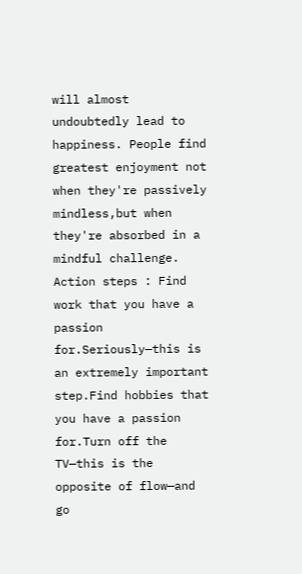will almost undoubtedly lead to happiness. People find greatest enjoyment not when they're passively mindless,but when they're absorbed in a mindful challenge. Action steps : Find work that you have a passion for.Seriously—this is an extremely important step.Find hobbies that you have a passion for.Turn off the TV—this is the opposite of flow—and go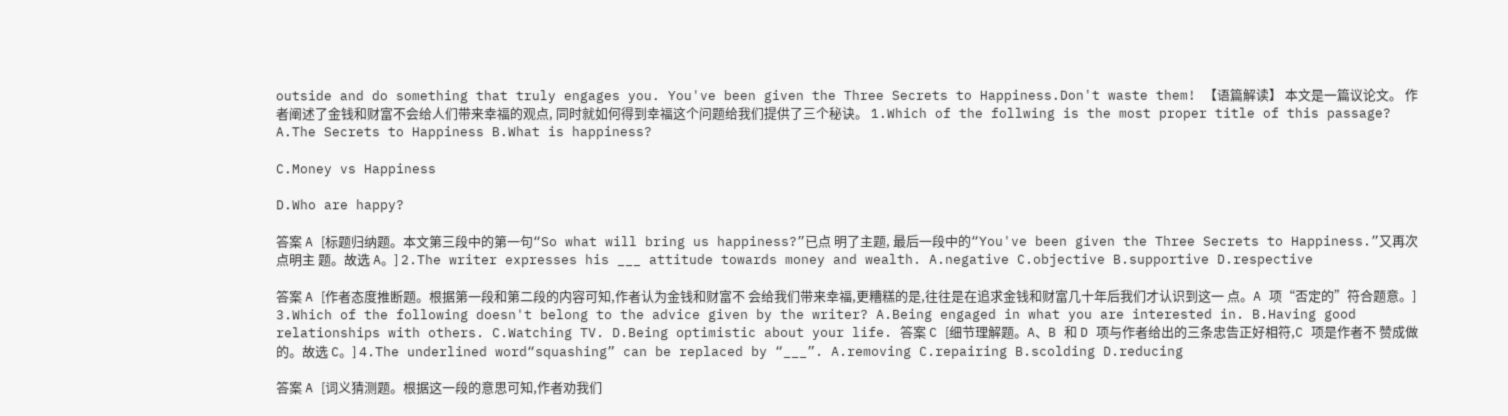outside and do something that truly engages you. You've been given the Three Secrets to Happiness.Don't waste them! 【语篇解读】 本文是一篇议论文。 作者阐述了金钱和财富不会给人们带来幸福的观点, 同时就如何得到幸福这个问题给我们提供了三个秘诀。 1.Which of the follwing is the most proper title of this passage? A.The Secrets to Happiness B.What is happiness?

C.Money vs Happiness

D.Who are happy?

答案 A [标题归纳题。本文第三段中的第一句“So what will bring us happiness?”已点 明了主题, 最后一段中的“You've been given the Three Secrets to Happiness.”又再次点明主 题。故选 A。] 2.The writer expresses his ___ attitude towards money and wealth. A.negative C.objective B.supportive D.respective

答案 A [作者态度推断题。根据第一段和第二段的内容可知,作者认为金钱和财富不 会给我们带来幸福,更糟糕的是,往往是在追求金钱和财富几十年后我们才认识到这一 点。A 项“否定的”符合题意。] 3.Which of the following doesn't belong to the advice given by the writer? A.Being engaged in what you are interested in. B.Having good relationships with others. C.Watching TV. D.Being optimistic about your life. 答案 C [细节理解题。A、B 和 D 项与作者给出的三条忠告正好相符,C 项是作者不 赞成做的。故选 C。] 4.The underlined word“squashing” can be replaced by “___”. A.removing C.repairing B.scolding D.reducing

答案 A [词义猜测题。根据这一段的意思可知,作者劝我们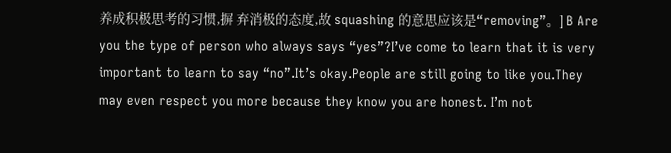养成积极思考的习惯,摒 弃消极的态度,故 squashing 的意思应该是“removing”。] B Are you the type of person who always says “yes”?I’ve come to learn that it is very important to learn to say “no”.It’s okay.People are still going to like you.They may even respect you more because they know you are honest. I’m not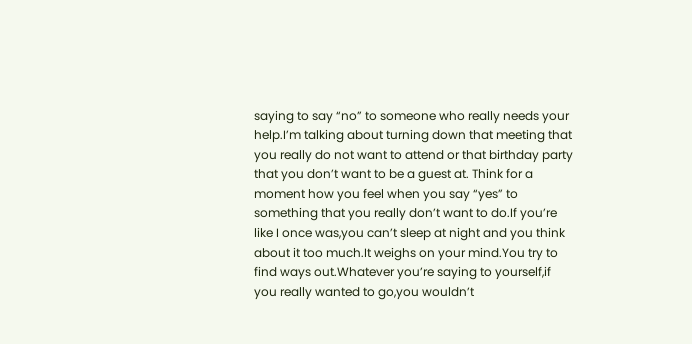saying to say “no” to someone who really needs your help.I’m talking about turning down that meeting that you really do not want to attend or that birthday party that you don’t want to be a guest at. Think for a moment how you feel when you say “yes” to something that you really don’t want to do.If you’re like I once was,you can’t sleep at night and you think about it too much.It weighs on your mind.You try to find ways out.Whatever you’re saying to yourself,if you really wanted to go,you wouldn’t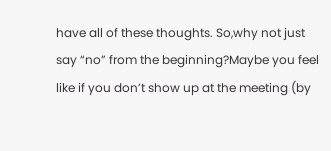have all of these thoughts. So,why not just say “no” from the beginning?Maybe you feel like if you don’t show up at the meeting (by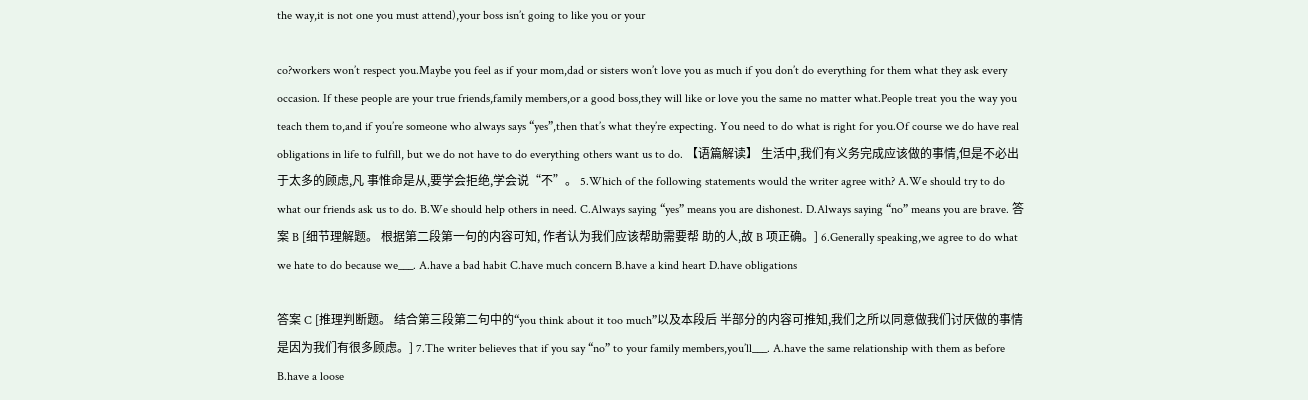the way,it is not one you must attend),your boss isn’t going to like you or your

co?workers won’t respect you.Maybe you feel as if your mom,dad or sisters won’t love you as much if you don’t do everything for them what they ask every occasion. If these people are your true friends,family members,or a good boss,they will like or love you the same no matter what.People treat you the way you teach them to,and if you’re someone who always says “yes”,then that’s what they’re expecting. You need to do what is right for you.Of course we do have real obligations in life to fulfill, but we do not have to do everything others want us to do. 【语篇解读】 生活中,我们有义务完成应该做的事情,但是不必出于太多的顾虑,凡 事惟命是从,要学会拒绝,学会说“不”。 5.Which of the following statements would the writer agree with? A.We should try to do what our friends ask us to do. B.We should help others in need. C.Always saying “yes” means you are dishonest. D.Always saying “no” means you are brave. 答案 B [细节理解题。 根据第二段第一句的内容可知, 作者认为我们应该帮助需要帮 助的人,故 B 项正确。] 6.Generally speaking,we agree to do what we hate to do because we___. A.have a bad habit C.have much concern B.have a kind heart D.have obligations

答案 C [推理判断题。 结合第三段第二句中的“you think about it too much”以及本段后 半部分的内容可推知,我们之所以同意做我们讨厌做的事情是因为我们有很多顾虑。] 7.The writer believes that if you say “no” to your family members,you’ll___. A.have the same relationship with them as before B.have a loose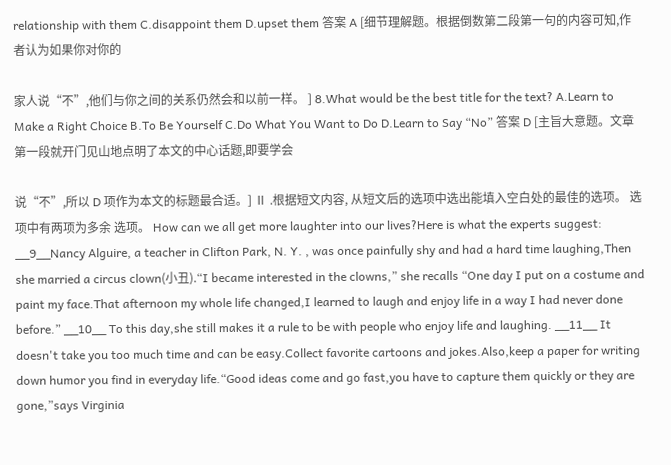relationship with them C.disappoint them D.upset them 答案 A [细节理解题。根据倒数第二段第一句的内容可知,作者认为如果你对你的

家人说“不”,他们与你之间的关系仍然会和以前一样。 ] 8.What would be the best title for the text? A.Learn to Make a Right Choice B.To Be Yourself C.Do What You Want to Do D.Learn to Say “No” 答案 D [主旨大意题。文章第一段就开门见山地点明了本文的中心话题,即要学会

说“不”,所以 D 项作为本文的标题最合适。] Ⅱ .根据短文内容, 从短文后的选项中选出能填入空白处的最佳的选项。 选项中有两项为多余 选项。 How can we all get more laughter into our lives?Here is what the experts suggest: __9__Nancy Alguire, a teacher in Clifton Park, N. Y. , was once painfully shy and had a hard time laughing,Then she married a circus clown(小丑).“I became interested in the clowns,” she recalls “One day I put on a costume and paint my face.That afternoon my whole life changed,I learned to laugh and enjoy life in a way I had never done before.” __10__ To this day,she still makes it a rule to be with people who enjoy life and laughing. __11__ It doesn't take you too much time and can be easy.Collect favorite cartoons and jokes.Also,keep a paper for writing down humor you find in everyday life.“Good ideas come and go fast,you have to capture them quickly or they are gone,”says Virginia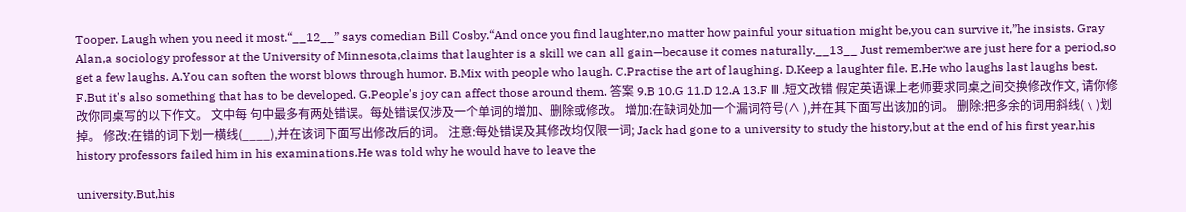Tooper. Laugh when you need it most.“__12__” says comedian Bill Cosby.“And once you find laughter,no matter how painful your situation might be,you can survive it,”he insists. Gray Alan,a sociology professor at the University of Minnesota,claims that laughter is a skill we can all gain—because it comes naturally.__13__ Just remember:we are just here for a period,so get a few laughs. A.You can soften the worst blows through humor. B.Mix with people who laugh. C.Practise the art of laughing. D.Keep a laughter file. E.He who laughs last laughs best. F.But it's also something that has to be developed. G.People's joy can affect those around them. 答案 9.B 10.G 11.D 12.A 13.F Ⅲ .短文改错 假定英语课上老师要求同桌之间交换修改作文, 请你修改你同桌写的以下作文。 文中每 句中最多有两处错误。每处错误仅涉及一个单词的增加、删除或修改。 增加:在缺词处加一个漏词符号(∧ ),并在其下面写出该加的词。 删除:把多余的词用斜线(﹨)划掉。 修改:在错的词下划一横线(____),并在该词下面写出修改后的词。 注意:每处错误及其修改均仅限一词; Jack had gone to a university to study the history,but at the end of his first year,his history professors failed him in his examinations.He was told why he would have to leave the

university.But,his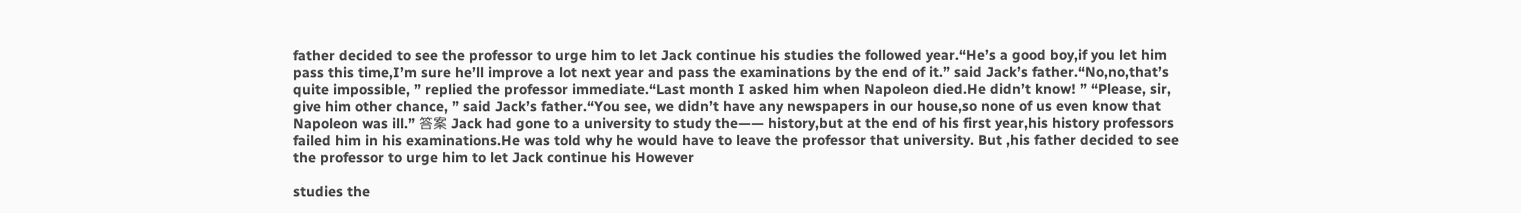father decided to see the professor to urge him to let Jack continue his studies the followed year.“He’s a good boy,if you let him pass this time,I’m sure he’ll improve a lot next year and pass the examinations by the end of it.” said Jack’s father.“No,no,that’s quite impossible, ” replied the professor immediate.“Last month I asked him when Napoleon died.He didn’t know! ” “Please, sir, give him other chance, ” said Jack’s father.“You see, we didn’t have any newspapers in our house,so none of us even know that Napoleon was ill.” 答案 Jack had gone to a university to study the—— history,but at the end of his first year,his history professors failed him in his examinations.He was told why he would have to leave the professor that university. But ,his father decided to see the professor to urge him to let Jack continue his However

studies the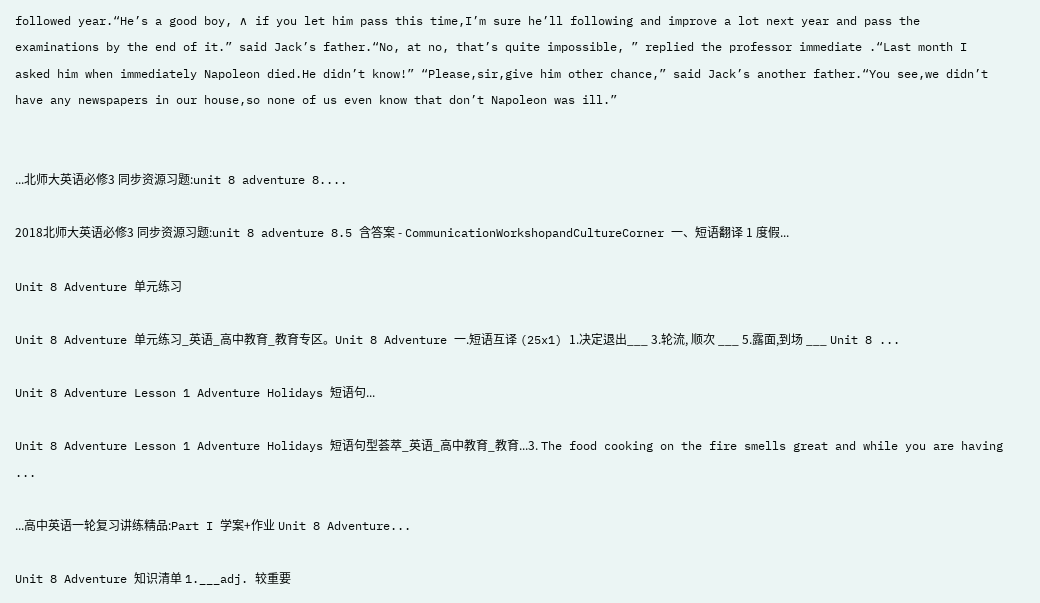followed year.“He’s a good boy, ∧ if you let him pass this time,I’m sure he’ll following and improve a lot next year and pass the examinations by the end of it.” said Jack’s father.“No, at no, that’s quite impossible, ” replied the professor immediate .“Last month I asked him when immediately Napoleon died.He didn’t know!” “Please,sir,give him other chance,” said Jack’s another father.“You see,we didn’t have any newspapers in our house,so none of us even know that don’t Napoleon was ill.”


...北师大英语必修3 同步资源习题:unit 8 adventure 8....

2018北师大英语必修3 同步资源习题:unit 8 adventure 8.5 含答案 - CommunicationWorkshopandCultureCorner 一、短语翻译 1 度假...

Unit 8 Adventure 单元练习

Unit 8 Adventure 单元练习_英语_高中教育_教育专区。Unit 8 Adventure 一.短语互译 (25x1) 1.决定退出___ 3.轮流, 顺次 ___ 5.露面,到场 ___ Unit 8 ...

Unit 8 Adventure Lesson 1 Adventure Holidays 短语句...

Unit 8 Adventure Lesson 1 Adventure Holidays 短语句型荟萃_英语_高中教育_教育...3. The food cooking on the fire smells great and while you are having ...

...高中英语一轮复习讲练精品:Part I 学案+作业 Unit 8 Adventure...

Unit 8 Adventure 知识清单 1.___adj. 较重要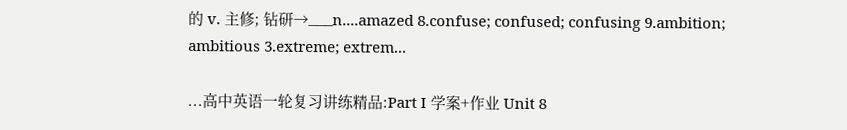的 v. 主修; 钻研→___n....amazed 8.confuse; confused; confusing 9.ambition; ambitious 3.extreme; extrem...

...高中英语一轮复习讲练精品:Part I 学案+作业 Unit 8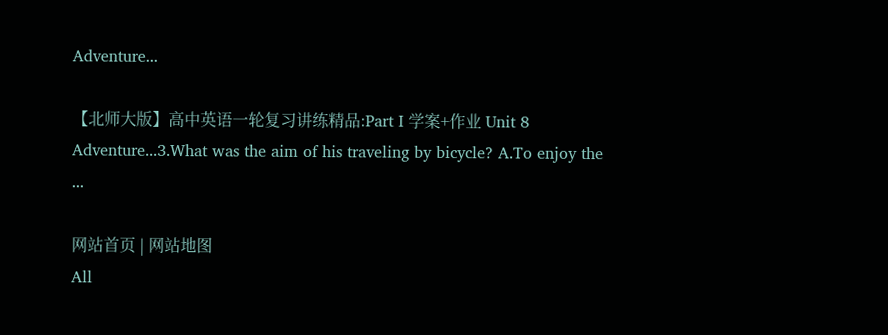Adventure...

【北师大版】高中英语一轮复习讲练精品:Part I 学案+作业 Unit 8 Adventure...3.What was the aim of his traveling by bicycle? A.To enjoy the ...

网站首页 | 网站地图
All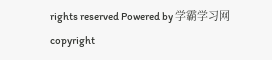rights reserved Powered by 学霸学习网
copyright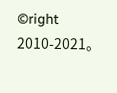©right 2010-2021。